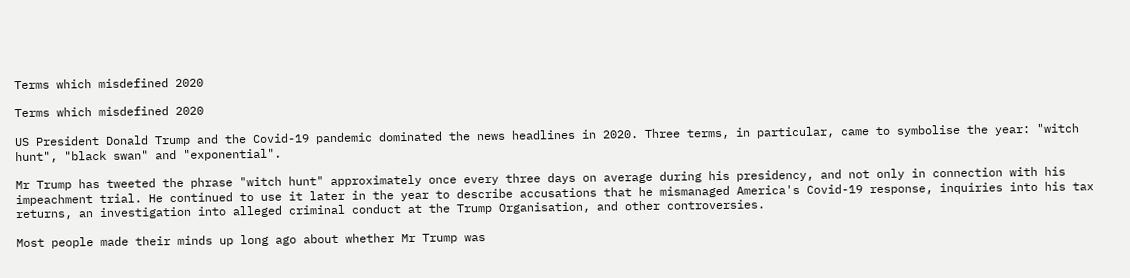Terms which misdefined 2020

Terms which misdefined 2020

US President Donald Trump and the Covid-19 pandemic dominated the news headlines in 2020. Three terms, in particular, came to symbolise the year: "witch hunt", "black swan" and "exponential".

Mr Trump has tweeted the phrase "witch hunt" approximately once every three days on average during his presidency, and not only in connection with his impeachment trial. He continued to use it later in the year to describe accusations that he mismanaged America's Covid-19 response, inquiries into his tax returns, an investigation into alleged criminal conduct at the Trump Organisation, and other controversies.

Most people made their minds up long ago about whether Mr Trump was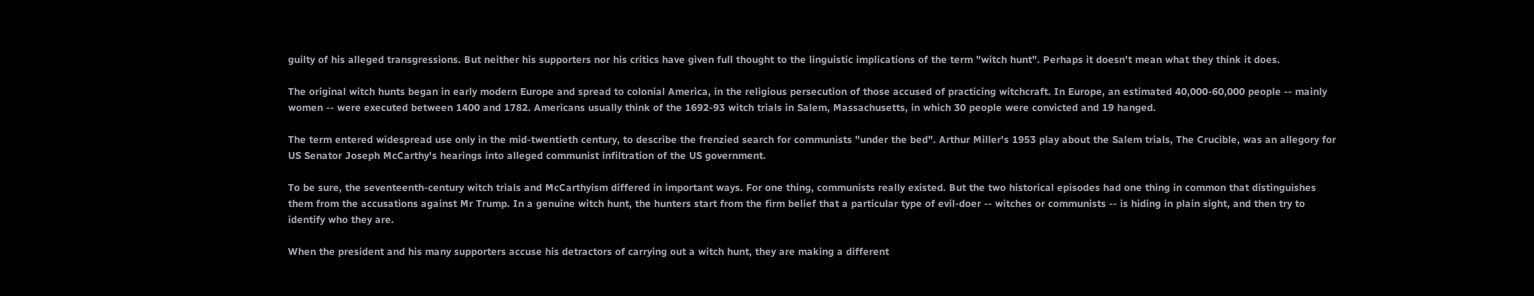guilty of his alleged transgressions. But neither his supporters nor his critics have given full thought to the linguistic implications of the term "witch hunt". Perhaps it doesn't mean what they think it does.

The original witch hunts began in early modern Europe and spread to colonial America, in the religious persecution of those accused of practicing witchcraft. In Europe, an estimated 40,000-60,000 people -- mainly women -- were executed between 1400 and 1782. Americans usually think of the 1692-93 witch trials in Salem, Massachusetts, in which 30 people were convicted and 19 hanged.

The term entered widespread use only in the mid-twentieth century, to describe the frenzied search for communists "under the bed". Arthur Miller's 1953 play about the Salem trials, The Crucible, was an allegory for US Senator Joseph McCarthy's hearings into alleged communist infiltration of the US government.

To be sure, the seventeenth-century witch trials and McCarthyism differed in important ways. For one thing, communists really existed. But the two historical episodes had one thing in common that distinguishes them from the accusations against Mr Trump. In a genuine witch hunt, the hunters start from the firm belief that a particular type of evil-doer -- witches or communists -- is hiding in plain sight, and then try to identify who they are.

When the president and his many supporters accuse his detractors of carrying out a witch hunt, they are making a different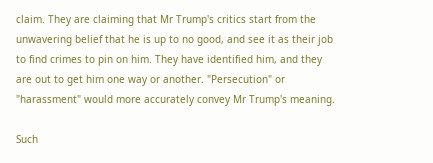claim. They are claiming that Mr Trump's critics start from the unwavering belief that he is up to no good, and see it as their job to find crimes to pin on him. They have identified him, and they are out to get him one way or another. "Persecution" or "harassment" would more accurately convey Mr Trump's meaning.

Such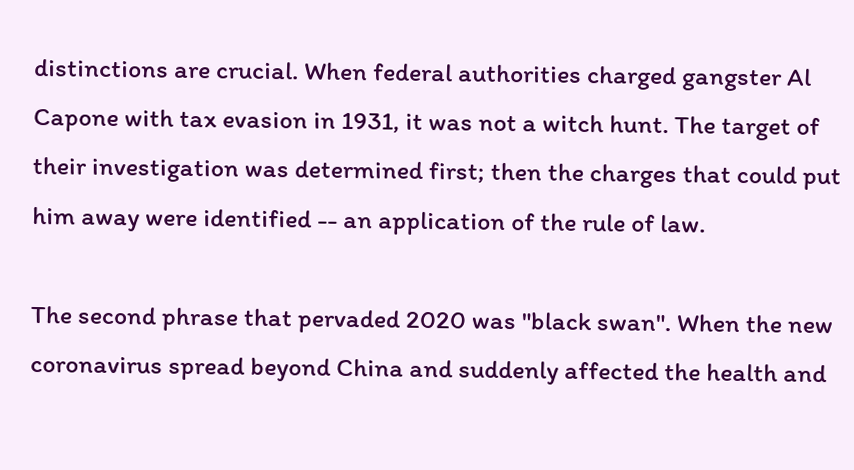distinctions are crucial. When federal authorities charged gangster Al Capone with tax evasion in 1931, it was not a witch hunt. The target of their investigation was determined first; then the charges that could put him away were identified -- an application of the rule of law.

The second phrase that pervaded 2020 was "black swan". When the new coronavirus spread beyond China and suddenly affected the health and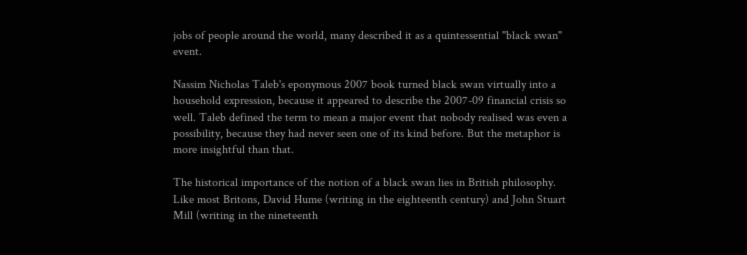jobs of people around the world, many described it as a quintessential "black swan" event.

Nassim Nicholas Taleb's eponymous 2007 book turned black swan virtually into a household expression, because it appeared to describe the 2007-09 financial crisis so well. Taleb defined the term to mean a major event that nobody realised was even a possibility, because they had never seen one of its kind before. But the metaphor is more insightful than that.

The historical importance of the notion of a black swan lies in British philosophy. Like most Britons, David Hume (writing in the eighteenth century) and John Stuart Mill (writing in the nineteenth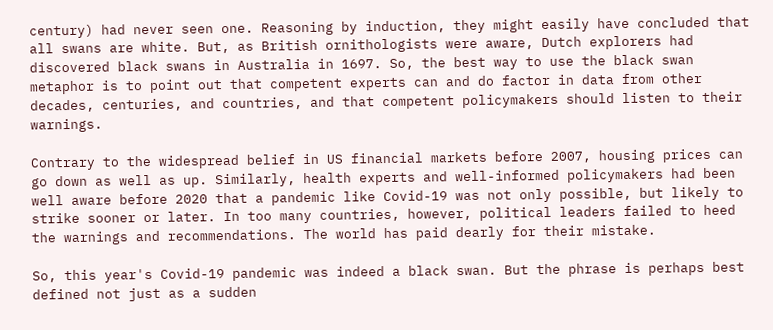century) had never seen one. Reasoning by induction, they might easily have concluded that all swans are white. But, as British ornithologists were aware, Dutch explorers had discovered black swans in Australia in 1697. So, the best way to use the black swan metaphor is to point out that competent experts can and do factor in data from other decades, centuries, and countries, and that competent policymakers should listen to their warnings.

Contrary to the widespread belief in US financial markets before 2007, housing prices can go down as well as up. Similarly, health experts and well-informed policymakers had been well aware before 2020 that a pandemic like Covid-19 was not only possible, but likely to strike sooner or later. In too many countries, however, political leaders failed to heed the warnings and recommendations. The world has paid dearly for their mistake.

So, this year's Covid-19 pandemic was indeed a black swan. But the phrase is perhaps best defined not just as a sudden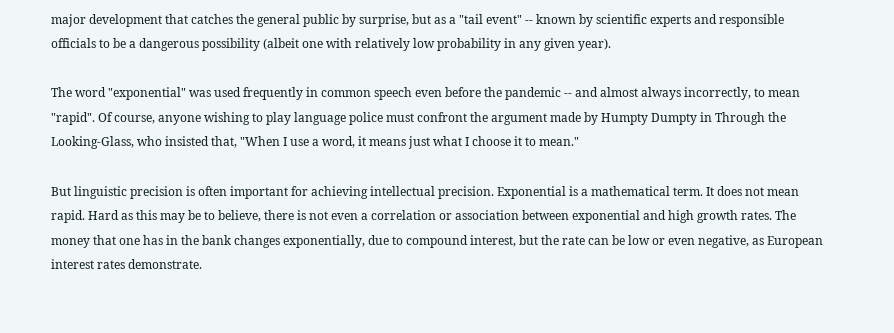major development that catches the general public by surprise, but as a "tail event" -- known by scientific experts and responsible officials to be a dangerous possibility (albeit one with relatively low probability in any given year).

The word "exponential" was used frequently in common speech even before the pandemic -- and almost always incorrectly, to mean "rapid". Of course, anyone wishing to play language police must confront the argument made by Humpty Dumpty in Through the Looking-Glass, who insisted that, "When I use a word, it means just what I choose it to mean."

But linguistic precision is often important for achieving intellectual precision. Exponential is a mathematical term. It does not mean rapid. Hard as this may be to believe, there is not even a correlation or association between exponential and high growth rates. The money that one has in the bank changes exponentially, due to compound interest, but the rate can be low or even negative, as European interest rates demonstrate.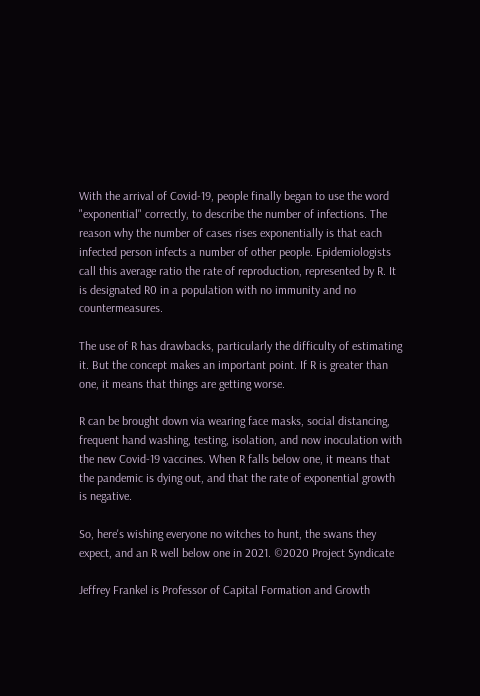With the arrival of Covid-19, people finally began to use the word "exponential" correctly, to describe the number of infections. The reason why the number of cases rises exponentially is that each infected person infects a number of other people. Epidemiologists call this average ratio the rate of reproduction, represented by R. It is designated R0 in a population with no immunity and no countermeasures.

The use of R has drawbacks, particularly the difficulty of estimating it. But the concept makes an important point. If R is greater than one, it means that things are getting worse.

R can be brought down via wearing face masks, social distancing, frequent hand washing, testing, isolation, and now inoculation with the new Covid-19 vaccines. When R falls below one, it means that the pandemic is dying out, and that the rate of exponential growth is negative.

So, here's wishing everyone no witches to hunt, the swans they expect, and an R well below one in 2021. ©2020 Project Syndicate

Jeffrey Frankel is Professor of Capital Formation and Growth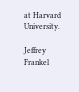at Harvard University.

Jeffrey Frankel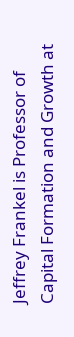Jeffrey Frankel is Professor of Capital Formation and Growth at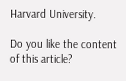Harvard University.

Do you like the content of this article?